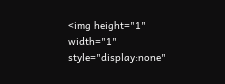<img height="1" width="1" style="display:none"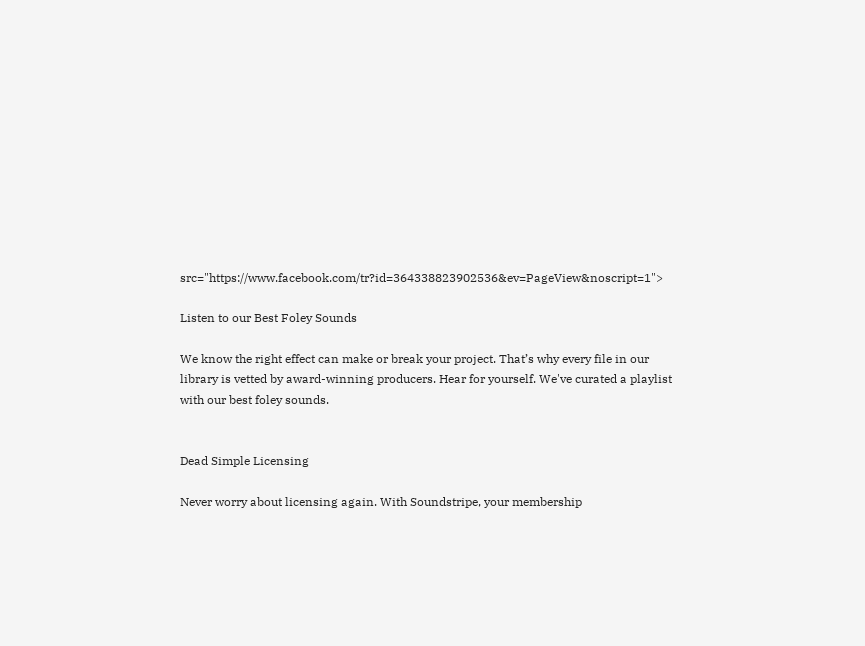src="https://www.facebook.com/tr?id=364338823902536&ev=PageView&noscript=1">

Listen to our Best Foley Sounds

We know the right effect can make or break your project. That’s why every file in our library is vetted by award-winning producers. Hear for yourself. We've curated a playlist with our best foley sounds.


Dead Simple Licensing

Never worry about licensing again. With Soundstripe, your membership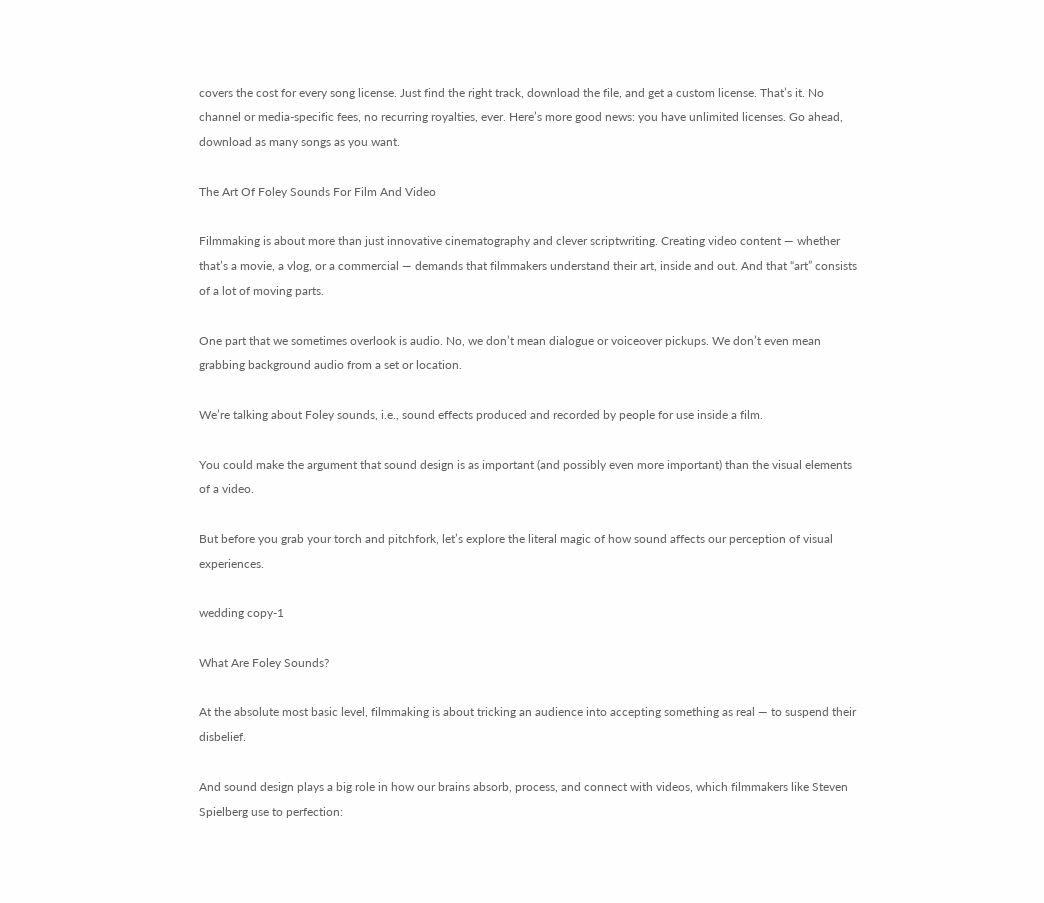covers the cost for every song license. Just find the right track, download the file, and get a custom license. That’s it. No channel or media-specific fees, no recurring royalties, ever. Here’s more good news: you have unlimited licenses. Go ahead, download as many songs as you want.

The Art Of Foley Sounds For Film And Video

Filmmaking is about more than just innovative cinematography and clever scriptwriting. Creating video content — whether that’s a movie, a vlog, or a commercial — demands that filmmakers understand their art, inside and out. And that “art” consists of a lot of moving parts.

One part that we sometimes overlook is audio. No, we don’t mean dialogue or voiceover pickups. We don’t even mean grabbing background audio from a set or location.

We’re talking about Foley sounds, i.e., sound effects produced and recorded by people for use inside a film.

You could make the argument that sound design is as important (and possibly even more important) than the visual elements of a video.

But before you grab your torch and pitchfork, let’s explore the literal magic of how sound affects our perception of visual experiences.

wedding copy-1

What Are Foley Sounds?

At the absolute most basic level, filmmaking is about tricking an audience into accepting something as real — to suspend their disbelief.

And sound design plays a big role in how our brains absorb, process, and connect with videos, which filmmakers like Steven Spielberg use to perfection: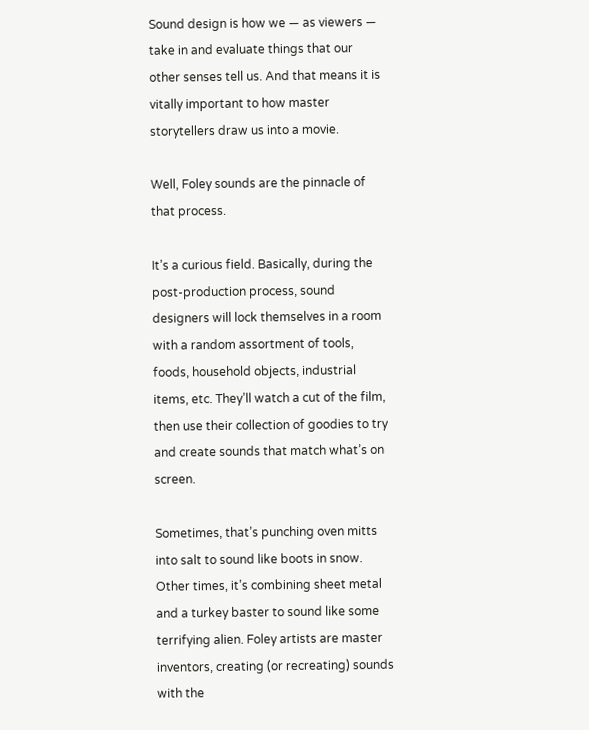Sound design is how we — as viewers — take in and evaluate things that our other senses tell us. And that means it is vitally important to how master storytellers draw us into a movie.

Well, Foley sounds are the pinnacle of that process.

It’s a curious field. Basically, during the post-production process, sound designers will lock themselves in a room with a random assortment of tools, foods, household objects, industrial items, etc. They’ll watch a cut of the film, then use their collection of goodies to try and create sounds that match what’s on screen.

Sometimes, that’s punching oven mitts into salt to sound like boots in snow. Other times, it’s combining sheet metal and a turkey baster to sound like some terrifying alien. Foley artists are master inventors, creating (or recreating) sounds with the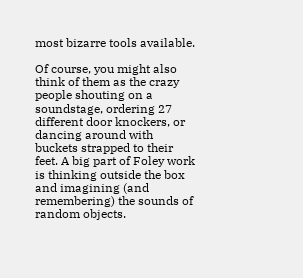most bizarre tools available.

Of course, you might also think of them as the crazy people shouting on a soundstage, ordering 27 different door knockers, or dancing around with buckets strapped to their feet. A big part of Foley work is thinking outside the box and imagining (and remembering) the sounds of random objects.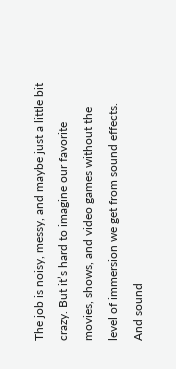The job is noisy, messy, and maybe just a little bit crazy. But it’s hard to imagine our favorite movies, shows, and video games without the level of immersion we get from sound effects. And sound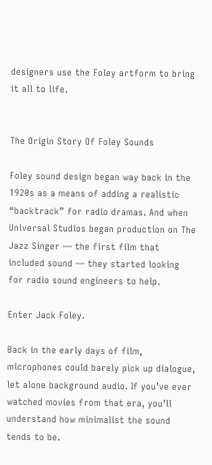designers use the Foley artform to bring it all to life.


The Origin Story Of Foley Sounds

Foley sound design began way back in the 1920s as a means of adding a realistic “backtrack” for radio dramas. And when Universal Studios began production on The Jazz Singer — the first film that included sound — they started looking for radio sound engineers to help.

Enter Jack Foley.

Back in the early days of film, microphones could barely pick up dialogue, let alone background audio. If you’ve ever watched movies from that era, you’ll understand how minimalist the sound tends to be.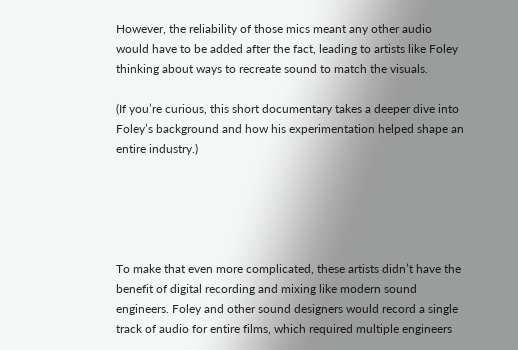However, the reliability of those mics meant any other audio would have to be added after the fact, leading to artists like Foley thinking about ways to recreate sound to match the visuals.

(If you’re curious, this short documentary takes a deeper dive into Foley’s background and how his experimentation helped shape an entire industry.)





To make that even more complicated, these artists didn’t have the benefit of digital recording and mixing like modern sound engineers. Foley and other sound designers would record a single track of audio for entire films, which required multiple engineers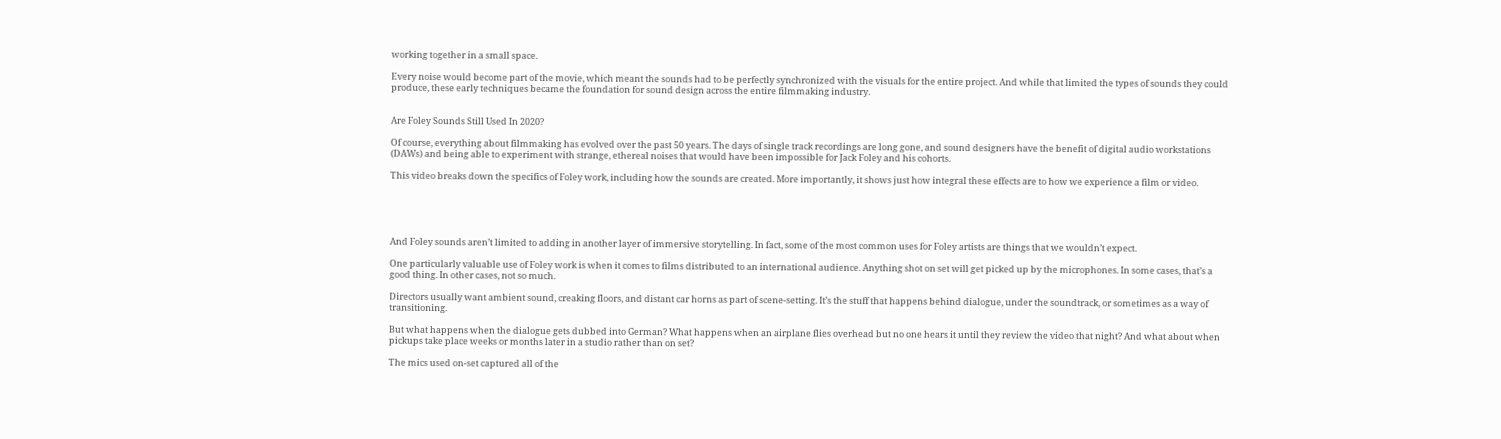working together in a small space.

Every noise would become part of the movie, which meant the sounds had to be perfectly synchronized with the visuals for the entire project. And while that limited the types of sounds they could produce, these early techniques became the foundation for sound design across the entire filmmaking industry.


Are Foley Sounds Still Used In 2020?

Of course, everything about filmmaking has evolved over the past 50 years. The days of single track recordings are long gone, and sound designers have the benefit of digital audio workstations (DAWs) and being able to experiment with strange, ethereal noises that would have been impossible for Jack Foley and his cohorts.

This video breaks down the specifics of Foley work, including how the sounds are created. More importantly, it shows just how integral these effects are to how we experience a film or video.





And Foley sounds aren’t limited to adding in another layer of immersive storytelling. In fact, some of the most common uses for Foley artists are things that we wouldn’t expect.

One particularly valuable use of Foley work is when it comes to films distributed to an international audience. Anything shot on set will get picked up by the microphones. In some cases, that’s a good thing. In other cases, not so much.

Directors usually want ambient sound, creaking floors, and distant car horns as part of scene-setting. It’s the stuff that happens behind dialogue, under the soundtrack, or sometimes as a way of transitioning.

But what happens when the dialogue gets dubbed into German? What happens when an airplane flies overhead but no one hears it until they review the video that night? And what about when pickups take place weeks or months later in a studio rather than on set?

The mics used on-set captured all of the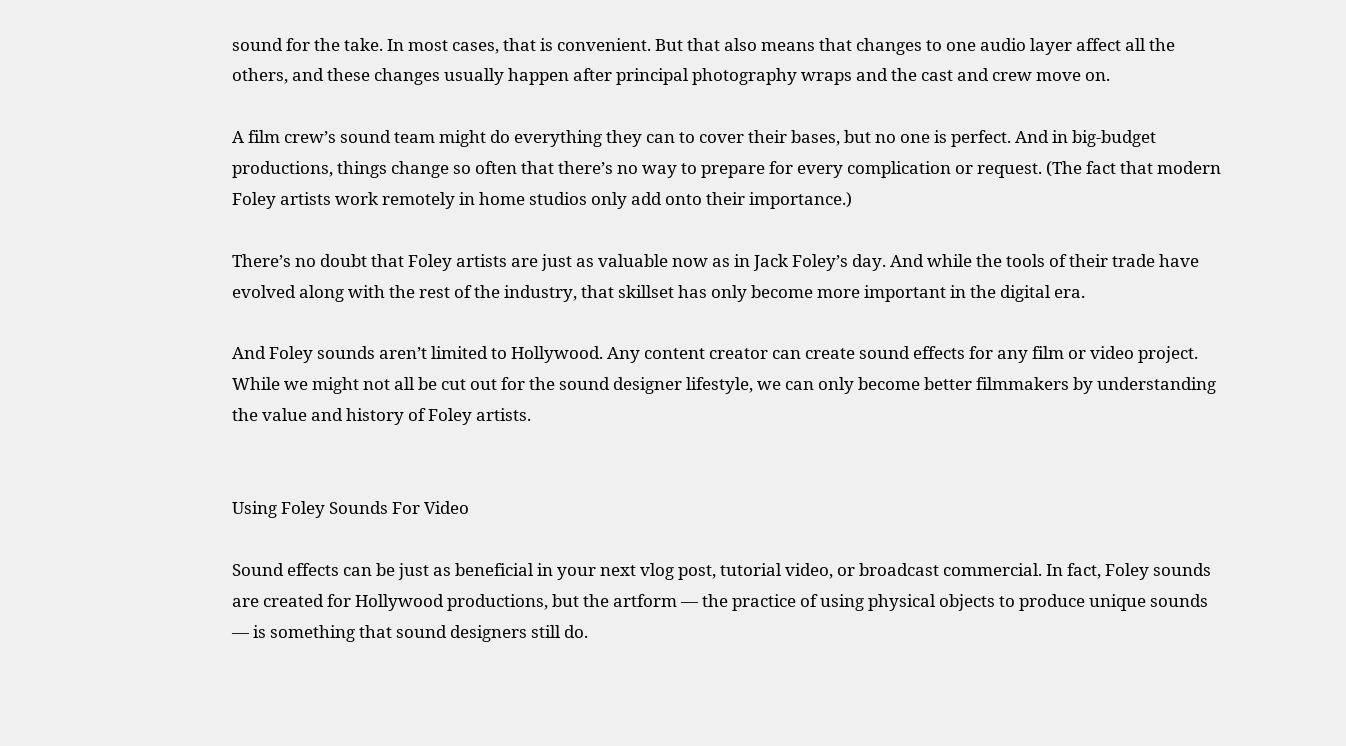sound for the take. In most cases, that is convenient. But that also means that changes to one audio layer affect all the others, and these changes usually happen after principal photography wraps and the cast and crew move on.

A film crew’s sound team might do everything they can to cover their bases, but no one is perfect. And in big-budget productions, things change so often that there’s no way to prepare for every complication or request. (The fact that modern Foley artists work remotely in home studios only add onto their importance.)

There’s no doubt that Foley artists are just as valuable now as in Jack Foley’s day. And while the tools of their trade have evolved along with the rest of the industry, that skillset has only become more important in the digital era.

And Foley sounds aren’t limited to Hollywood. Any content creator can create sound effects for any film or video project. While we might not all be cut out for the sound designer lifestyle, we can only become better filmmakers by understanding the value and history of Foley artists.


Using Foley Sounds For Video

Sound effects can be just as beneficial in your next vlog post, tutorial video, or broadcast commercial. In fact, Foley sounds are created for Hollywood productions, but the artform — the practice of using physical objects to produce unique sounds — is something that sound designers still do.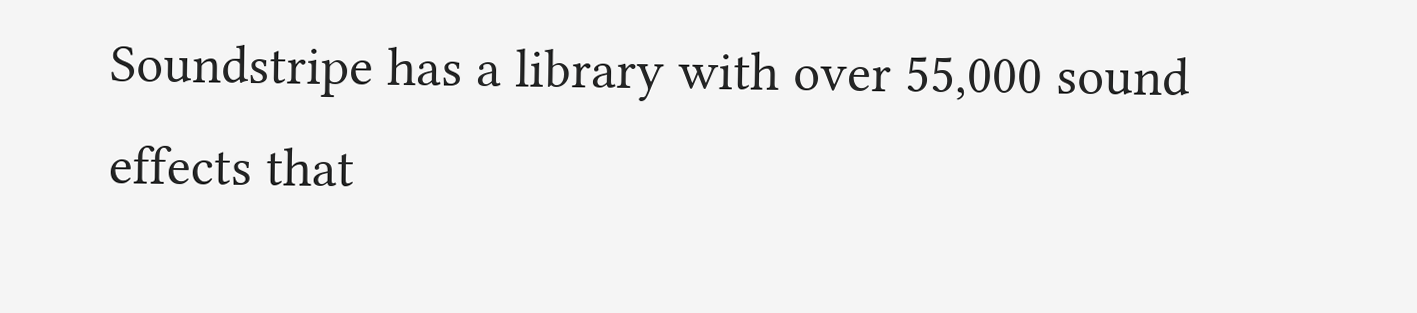Soundstripe has a library with over 55,000 sound effects that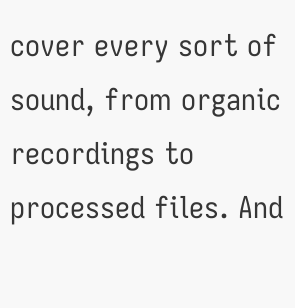cover every sort of sound, from organic recordings to processed files. And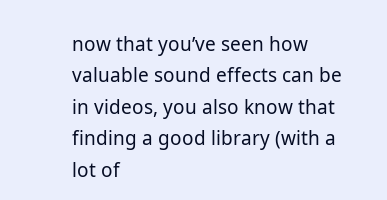now that you’ve seen how valuable sound effects can be in videos, you also know that finding a good library (with a lot of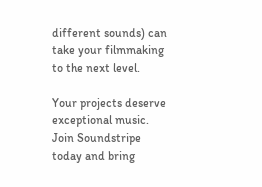different sounds) can take your filmmaking to the next level.

Your projects deserve exceptional music.
Join Soundstripe today and bring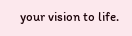your vision to life.